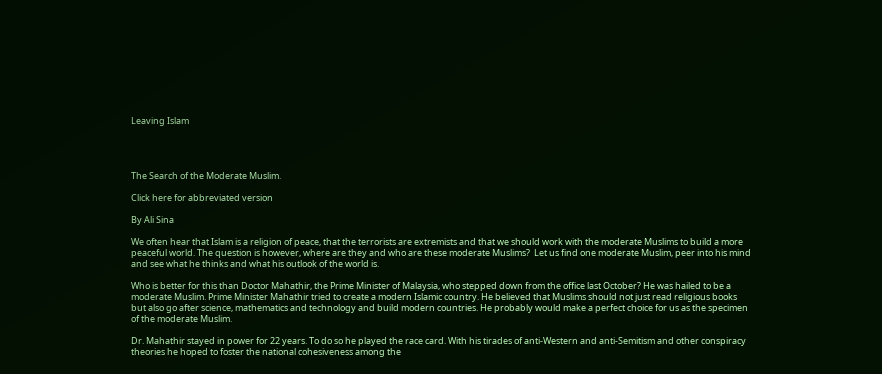Leaving Islam




The Search of the Moderate Muslim.

Click here for abbreviated version

By Ali Sina

We often hear that Islam is a religion of peace, that the terrorists are extremists and that we should work with the moderate Muslims to build a more peaceful world. The question is however, where are they and who are these moderate Muslims?  Let us find one moderate Muslim, peer into his mind and see what he thinks and what his outlook of the world is.

Who is better for this than Doctor Mahathir, the Prime Minister of Malaysia, who stepped down from the office last October? He was hailed to be a moderate Muslim. Prime Minister Mahathir tried to create a modern Islamic country. He believed that Muslims should not just read religious books but also go after science, mathematics and technology and build modern countries. He probably would make a perfect choice for us as the specimen of the moderate Muslim.

Dr. Mahathir stayed in power for 22 years. To do so he played the race card. With his tirades of anti-Western and anti-Semitism and other conspiracy theories he hoped to foster the national cohesiveness among the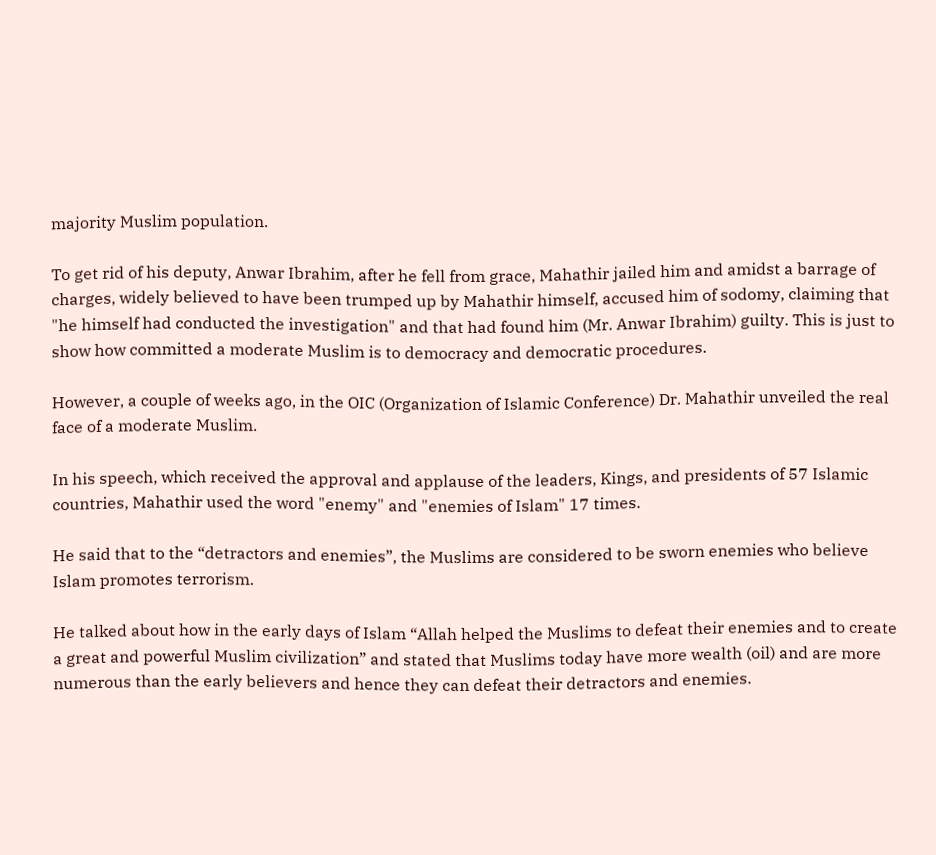majority Muslim population.

To get rid of his deputy, Anwar Ibrahim, after he fell from grace, Mahathir jailed him and amidst a barrage of charges, widely believed to have been trumped up by Mahathir himself, accused him of sodomy, claiming that "he himself had conducted the investigation" and that had found him (Mr. Anwar Ibrahim) guilty. This is just to show how committed a moderate Muslim is to democracy and democratic procedures.

However, a couple of weeks ago, in the OIC (Organization of Islamic Conference) Dr. Mahathir unveiled the real face of a moderate Muslim.

In his speech, which received the approval and applause of the leaders, Kings, and presidents of 57 Islamic countries, Mahathir used the word "enemy" and "enemies of Islam" 17 times.

He said that to the “detractors and enemies”, the Muslims are considered to be sworn enemies who believe Islam promotes terrorism.

He talked about how in the early days of Islam “Allah helped the Muslims to defeat their enemies and to create a great and powerful Muslim civilization” and stated that Muslims today have more wealth (oil) and are more numerous than the early believers and hence they can defeat their detractors and enemies.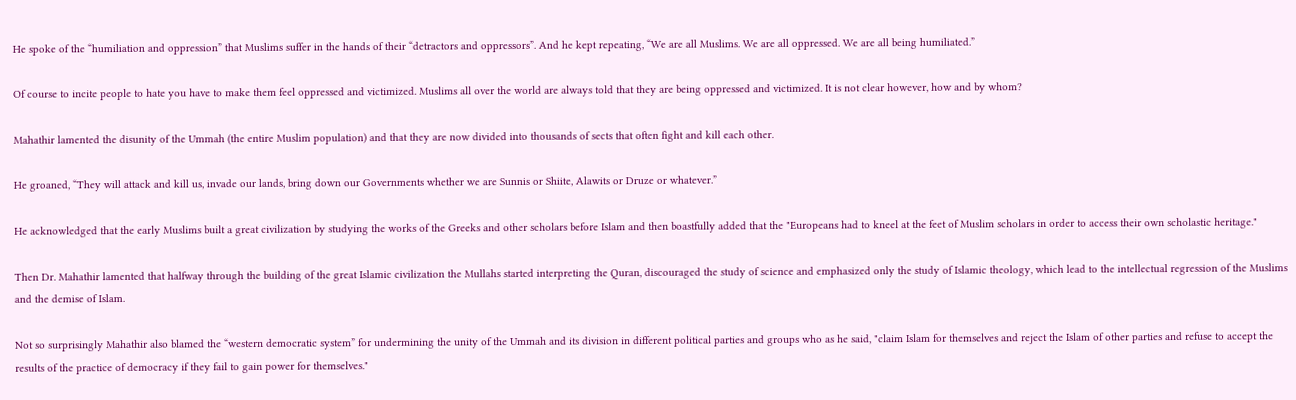He spoke of the “humiliation and oppression” that Muslims suffer in the hands of their “detractors and oppressors”. And he kept repeating, “We are all Muslims. We are all oppressed. We are all being humiliated.”

Of course to incite people to hate you have to make them feel oppressed and victimized. Muslims all over the world are always told that they are being oppressed and victimized. It is not clear however, how and by whom?

Mahathir lamented the disunity of the Ummah (the entire Muslim population) and that they are now divided into thousands of sects that often fight and kill each other.

He groaned, “They will attack and kill us, invade our lands, bring down our Governments whether we are Sunnis or Shiite, Alawits or Druze or whatever.”

He acknowledged that the early Muslims built a great civilization by studying the works of the Greeks and other scholars before Islam and then boastfully added that the "Europeans had to kneel at the feet of Muslim scholars in order to access their own scholastic heritage."

Then Dr. Mahathir lamented that halfway through the building of the great Islamic civilization the Mullahs started interpreting the Quran, discouraged the study of science and emphasized only the study of Islamic theology, which lead to the intellectual regression of the Muslims and the demise of Islam.

Not so surprisingly Mahathir also blamed the “western democratic system” for undermining the unity of the Ummah and its division in different political parties and groups who as he said, "claim Islam for themselves and reject the Islam of other parties and refuse to accept the results of the practice of democracy if they fail to gain power for themselves."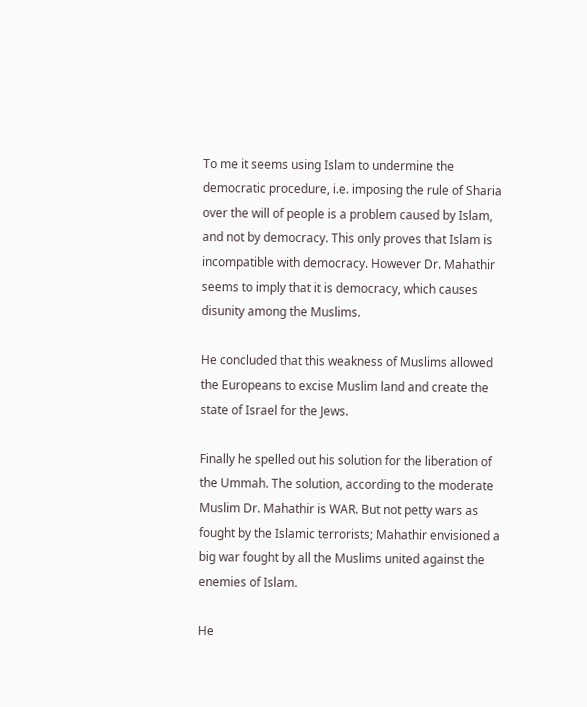To me it seems using Islam to undermine the democratic procedure, i.e. imposing the rule of Sharia over the will of people is a problem caused by Islam, and not by democracy. This only proves that Islam is incompatible with democracy. However Dr. Mahathir seems to imply that it is democracy, which causes disunity among the Muslims.

He concluded that this weakness of Muslims allowed the Europeans to excise Muslim land and create the state of Israel for the Jews.

Finally he spelled out his solution for the liberation of the Ummah. The solution, according to the moderate Muslim Dr. Mahathir is WAR. But not petty wars as fought by the Islamic terrorists; Mahathir envisioned a big war fought by all the Muslims united against the enemies of Islam.

He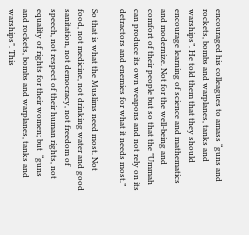encouraged his colleagues to amass “guns and rockets, bombs and warplanes, tanks and warships”. He told them that they should encourage learning of science and mathematics and modernize. Not for the well-being and comfort of their people but so that the "Ummah can produce its own weapons and not rely on its detractors and enemies for what it needs most.”

So that is what the Muslims need most. Not food, not medicine, not drinking water and good sanitation, not democracy, not freedom of speech, not respect of their human rights, not equality of rights for their women; but  “guns and rockets, bombs and warplanes, tanks and warships". This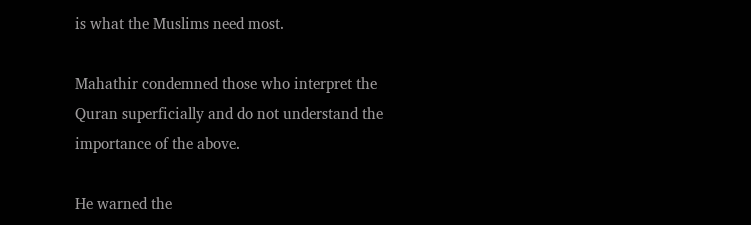is what the Muslims need most.

Mahathir condemned those who interpret the Quran superficially and do not understand the importance of the above.

He warned the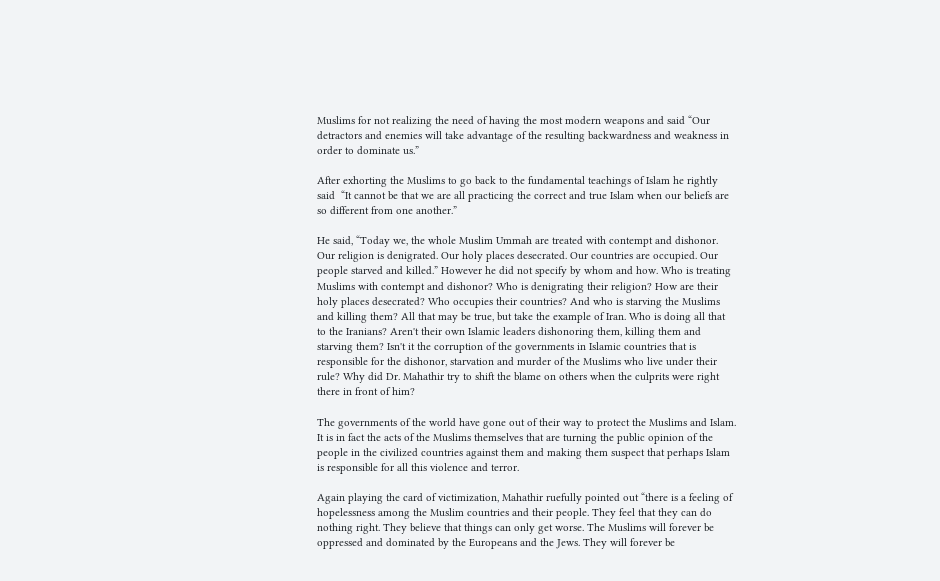Muslims for not realizing the need of having the most modern weapons and said “Our detractors and enemies will take advantage of the resulting backwardness and weakness in order to dominate us.”

After exhorting the Muslims to go back to the fundamental teachings of Islam he rightly said  “It cannot be that we are all practicing the correct and true Islam when our beliefs are so different from one another.”

He said, “Today we, the whole Muslim Ummah are treated with contempt and dishonor. Our religion is denigrated. Our holy places desecrated. Our countries are occupied. Our people starved and killed.” However he did not specify by whom and how. Who is treating Muslims with contempt and dishonor? Who is denigrating their religion? How are their holy places desecrated? Who occupies their countries? And who is starving the Muslims and killing them? All that may be true, but take the example of Iran. Who is doing all that to the Iranians? Aren't their own Islamic leaders dishonoring them, killing them and starving them? Isn't it the corruption of the governments in Islamic countries that is responsible for the dishonor, starvation and murder of the Muslims who live under their rule? Why did Dr. Mahathir try to shift the blame on others when the culprits were right there in front of him?

The governments of the world have gone out of their way to protect the Muslims and Islam. It is in fact the acts of the Muslims themselves that are turning the public opinion of the people in the civilized countries against them and making them suspect that perhaps Islam is responsible for all this violence and terror.

Again playing the card of victimization, Mahathir ruefully pointed out “there is a feeling of hopelessness among the Muslim countries and their people. They feel that they can do nothing right. They believe that things can only get worse. The Muslims will forever be oppressed and dominated by the Europeans and the Jews. They will forever be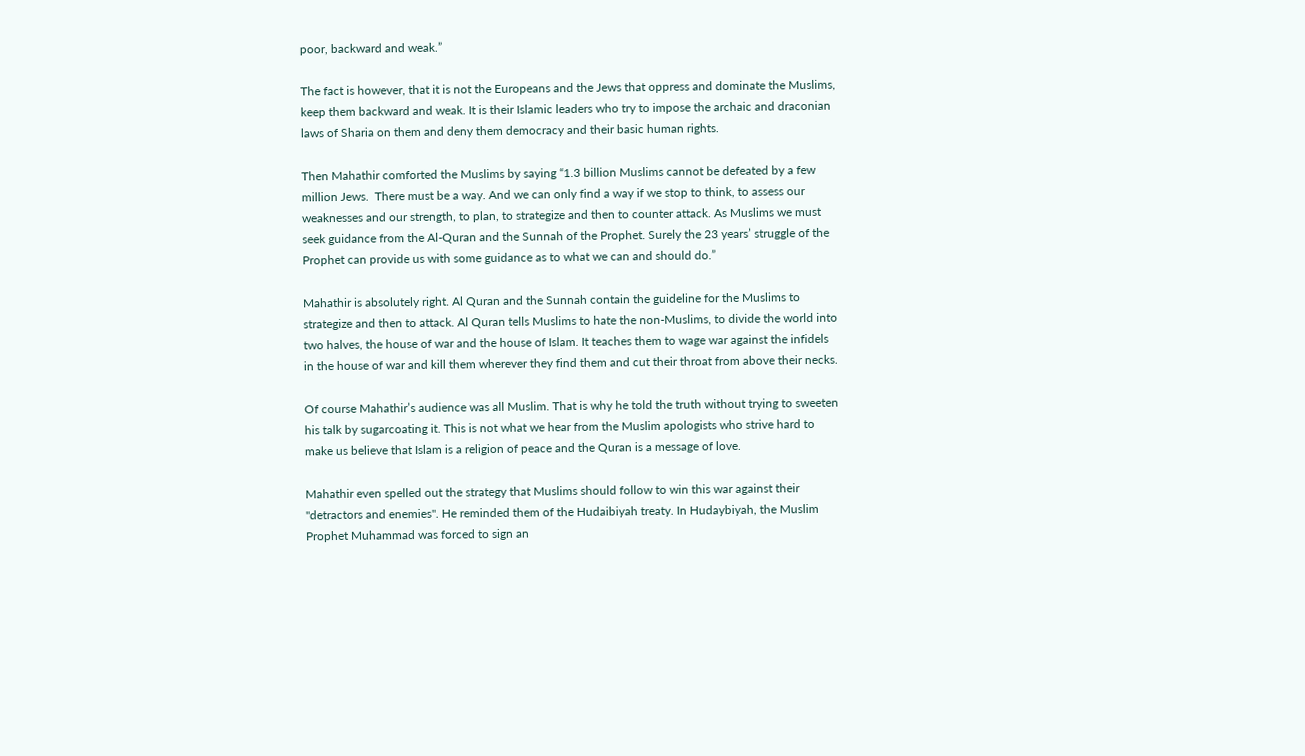poor, backward and weak.”

The fact is however, that it is not the Europeans and the Jews that oppress and dominate the Muslims, keep them backward and weak. It is their Islamic leaders who try to impose the archaic and draconian laws of Sharia on them and deny them democracy and their basic human rights.

Then Mahathir comforted the Muslims by saying “1.3 billion Muslims cannot be defeated by a few million Jews.  There must be a way. And we can only find a way if we stop to think, to assess our weaknesses and our strength, to plan, to strategize and then to counter attack. As Muslims we must seek guidance from the Al-Quran and the Sunnah of the Prophet. Surely the 23 years’ struggle of the Prophet can provide us with some guidance as to what we can and should do.”

Mahathir is absolutely right. Al Quran and the Sunnah contain the guideline for the Muslims to strategize and then to attack. Al Quran tells Muslims to hate the non-Muslims, to divide the world into two halves, the house of war and the house of Islam. It teaches them to wage war against the infidels in the house of war and kill them wherever they find them and cut their throat from above their necks.

Of course Mahathir’s audience was all Muslim. That is why he told the truth without trying to sweeten his talk by sugarcoating it. This is not what we hear from the Muslim apologists who strive hard to make us believe that Islam is a religion of peace and the Quran is a message of love.

Mahathir even spelled out the strategy that Muslims should follow to win this war against their "detractors and enemies". He reminded them of the Hudaibiyah treaty. In Hudaybiyah, the Muslim Prophet Muhammad was forced to sign an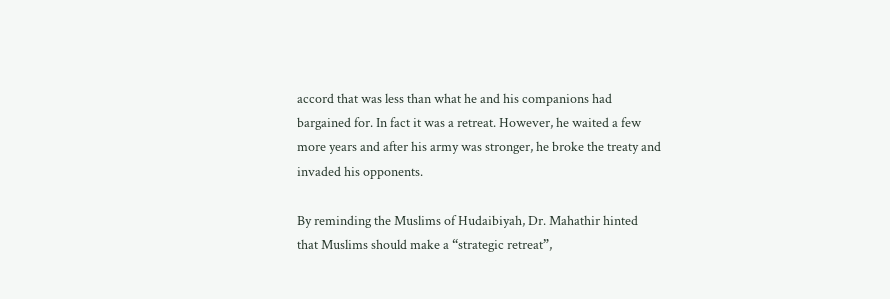accord that was less than what he and his companions had bargained for. In fact it was a retreat. However, he waited a few more years and after his army was stronger, he broke the treaty and invaded his opponents.

By reminding the Muslims of Hudaibiyah, Dr. Mahathir hinted that Muslims should make a “strategic retreat”,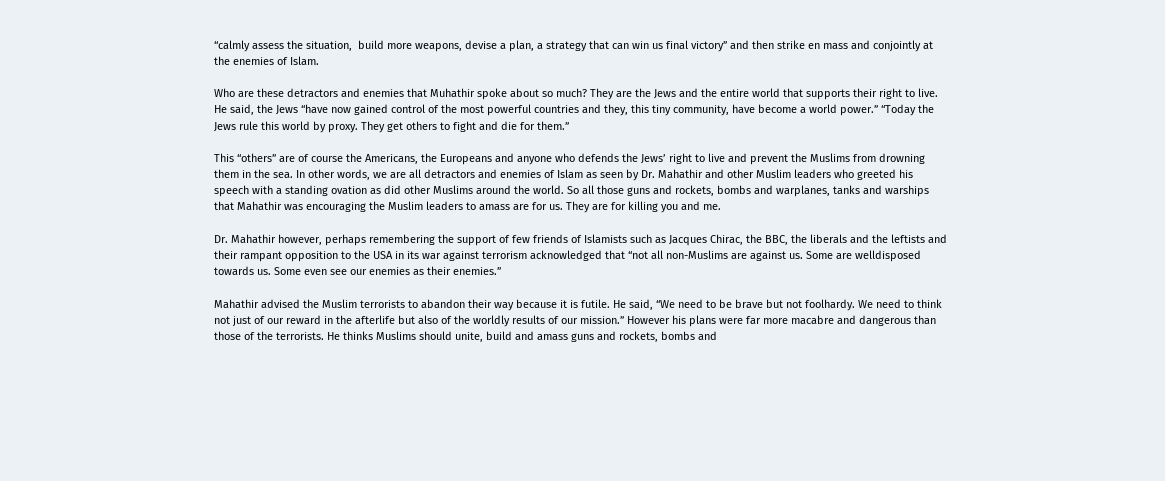“calmly assess the situation,  build more weapons, devise a plan, a strategy that can win us final victory” and then strike en mass and conjointly at the enemies of Islam.

Who are these detractors and enemies that Muhathir spoke about so much? They are the Jews and the entire world that supports their right to live. He said, the Jews “have now gained control of the most powerful countries and they, this tiny community, have become a world power.” “Today the Jews rule this world by proxy. They get others to fight and die for them.”

This “others” are of course the Americans, the Europeans and anyone who defends the Jews’ right to live and prevent the Muslims from drowning them in the sea. In other words, we are all detractors and enemies of Islam as seen by Dr. Mahathir and other Muslim leaders who greeted his speech with a standing ovation as did other Muslims around the world. So all those guns and rockets, bombs and warplanes, tanks and warships that Mahathir was encouraging the Muslim leaders to amass are for us. They are for killing you and me.

Dr. Mahathir however, perhaps remembering the support of few friends of Islamists such as Jacques Chirac, the BBC, the liberals and the leftists and their rampant opposition to the USA in its war against terrorism acknowledged that “not all non-Muslims are against us. Some are welldisposed towards us. Some even see our enemies as their enemies.”

Mahathir advised the Muslim terrorists to abandon their way because it is futile. He said, “We need to be brave but not foolhardy. We need to think not just of our reward in the afterlife but also of the worldly results of our mission.” However his plans were far more macabre and dangerous than those of the terrorists. He thinks Muslims should unite, build and amass guns and rockets, bombs and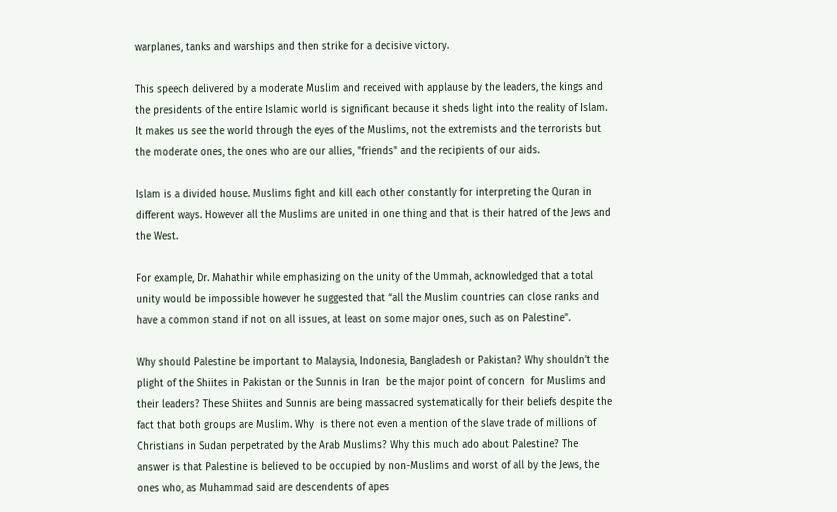warplanes, tanks and warships and then strike for a decisive victory.

This speech delivered by a moderate Muslim and received with applause by the leaders, the kings and the presidents of the entire Islamic world is significant because it sheds light into the reality of Islam. It makes us see the world through the eyes of the Muslims, not the extremists and the terrorists but the moderate ones, the ones who are our allies, "friends" and the recipients of our aids.

Islam is a divided house. Muslims fight and kill each other constantly for interpreting the Quran in different ways. However all the Muslims are united in one thing and that is their hatred of the Jews and the West.

For example, Dr. Mahathir while emphasizing on the unity of the Ummah, acknowledged that a total unity would be impossible however he suggested that “all the Muslim countries can close ranks and have a common stand if not on all issues, at least on some major ones, such as on Palestine".

Why should Palestine be important to Malaysia, Indonesia, Bangladesh or Pakistan? Why shouldn’t the plight of the Shiites in Pakistan or the Sunnis in Iran  be the major point of concern  for Muslims and their leaders? These Shiites and Sunnis are being massacred systematically for their beliefs despite the fact that both groups are Muslim. Why  is there not even a mention of the slave trade of millions of Christians in Sudan perpetrated by the Arab Muslims? Why this much ado about Palestine? The answer is that Palestine is believed to be occupied by non-Muslims and worst of all by the Jews, the ones who, as Muhammad said are descendents of apes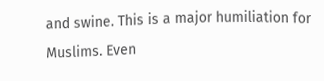and swine. This is a major humiliation for Muslims. Even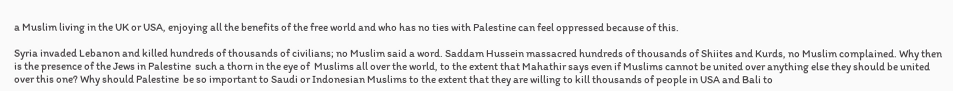a Muslim living in the UK or USA, enjoying all the benefits of the free world and who has no ties with Palestine can feel oppressed because of this.

Syria invaded Lebanon and killed hundreds of thousands of civilians; no Muslim said a word. Saddam Hussein massacred hundreds of thousands of Shiites and Kurds, no Muslim complained. Why then is the presence of the Jews in Palestine  such a thorn in the eye of  Muslims all over the world, to the extent that Mahathir says even if Muslims cannot be united over anything else they should be united over this one? Why should Palestine  be so important to Saudi or Indonesian Muslims to the extent that they are willing to kill thousands of people in USA and Bali to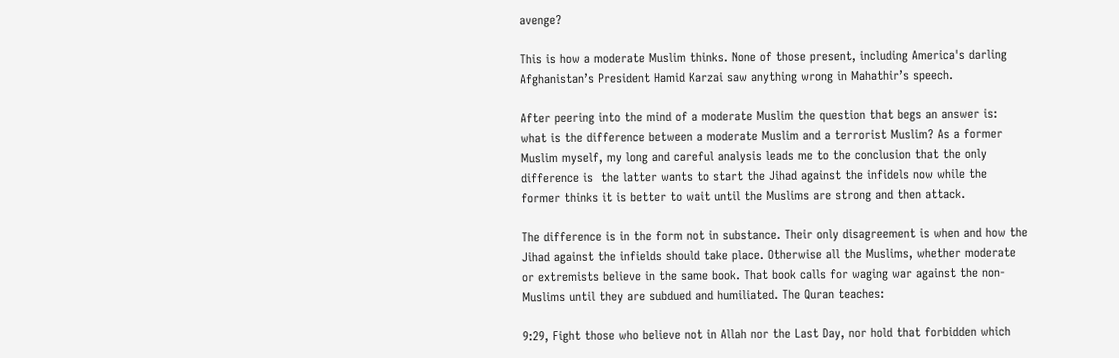avenge?

This is how a moderate Muslim thinks. None of those present, including America's darling Afghanistan’s President Hamid Karzai saw anything wrong in Mahathir’s speech.

After peering into the mind of a moderate Muslim the question that begs an answer is: what is the difference between a moderate Muslim and a terrorist Muslim? As a former Muslim myself, my long and careful analysis leads me to the conclusion that the only difference is  the latter wants to start the Jihad against the infidels now while the former thinks it is better to wait until the Muslims are strong and then attack.

The difference is in the form not in substance. Their only disagreement is when and how the Jihad against the infields should take place. Otherwise all the Muslims, whether moderate or extremists believe in the same book. That book calls for waging war against the non-Muslims until they are subdued and humiliated. The Quran teaches:

9:29, Fight those who believe not in Allah nor the Last Day, nor hold that forbidden which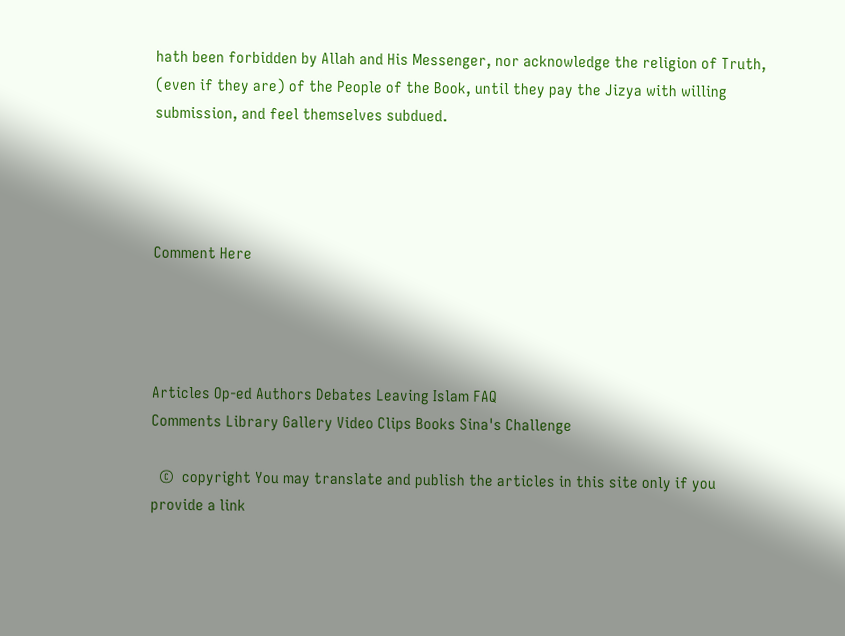hath been forbidden by Allah and His Messenger, nor acknowledge the religion of Truth, (even if they are) of the People of the Book, until they pay the Jizya with willing submission, and feel themselves subdued.




Comment Here




Articles Op-ed Authors Debates Leaving Islam FAQ
Comments Library Gallery Video Clips Books Sina's Challenge

  ©  copyright You may translate and publish the articles in this site only if you provide a link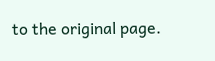to the original page.